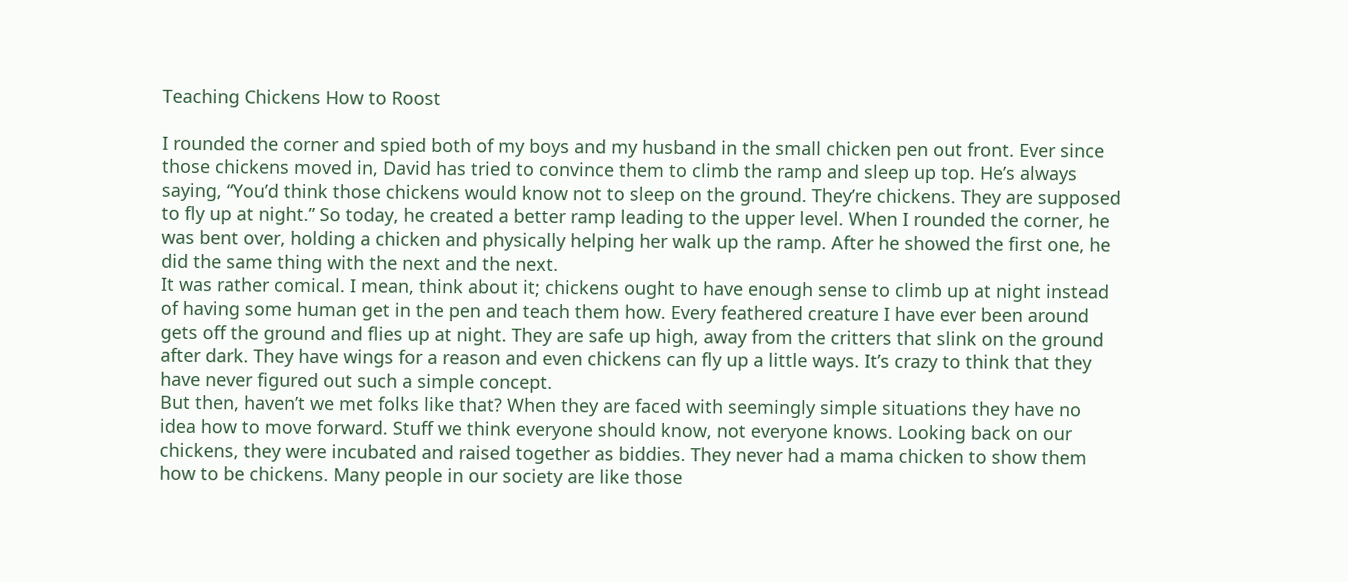Teaching Chickens How to Roost

I rounded the corner and spied both of my boys and my husband in the small chicken pen out front. Ever since those chickens moved in, David has tried to convince them to climb the ramp and sleep up top. He’s always saying, “You’d think those chickens would know not to sleep on the ground. They’re chickens. They are supposed to fly up at night.” So today, he created a better ramp leading to the upper level. When I rounded the corner, he was bent over, holding a chicken and physically helping her walk up the ramp. After he showed the first one, he did the same thing with the next and the next.
It was rather comical. I mean, think about it; chickens ought to have enough sense to climb up at night instead of having some human get in the pen and teach them how. Every feathered creature I have ever been around gets off the ground and flies up at night. They are safe up high, away from the critters that slink on the ground after dark. They have wings for a reason and even chickens can fly up a little ways. It’s crazy to think that they have never figured out such a simple concept.
But then, haven’t we met folks like that? When they are faced with seemingly simple situations they have no idea how to move forward. Stuff we think everyone should know, not everyone knows. Looking back on our chickens, they were incubated and raised together as biddies. They never had a mama chicken to show them how to be chickens. Many people in our society are like those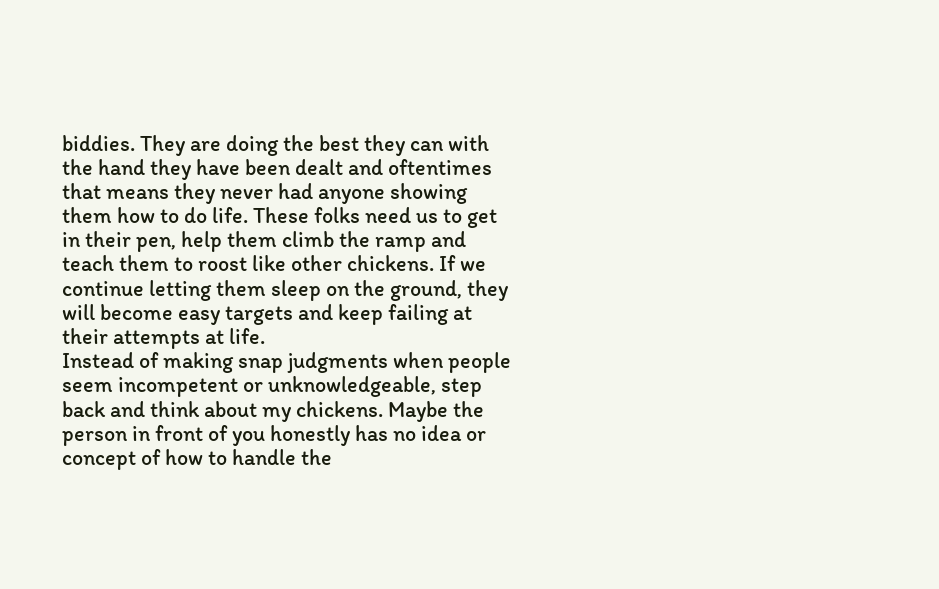biddies. They are doing the best they can with the hand they have been dealt and oftentimes that means they never had anyone showing them how to do life. These folks need us to get in their pen, help them climb the ramp and teach them to roost like other chickens. If we continue letting them sleep on the ground, they will become easy targets and keep failing at their attempts at life.
Instead of making snap judgments when people seem incompetent or unknowledgeable, step back and think about my chickens. Maybe the person in front of you honestly has no idea or concept of how to handle the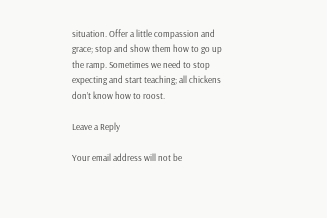situation. Offer a little compassion and grace; stop and show them how to go up the ramp. Sometimes we need to stop expecting and start teaching; all chickens don’t know how to roost.

Leave a Reply

Your email address will not be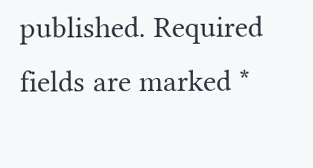published. Required fields are marked *